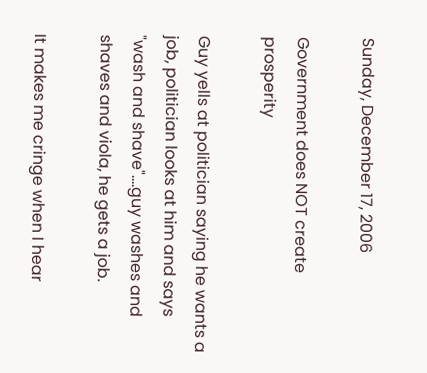Sunday, December 17, 2006

Government does NOT create prosperity

Guy yells at politician saying he wants a job, politician looks at him and says "wash and shave"....guy washes and shaves and viola, he gets a job.

It makes me cringe when I hear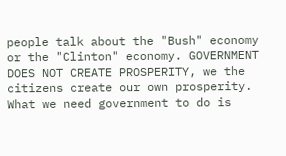people talk about the "Bush" economy or the "Clinton" economy. GOVERNMENT DOES NOT CREATE PROSPERITY, we the citizens create our own prosperity. What we need government to do is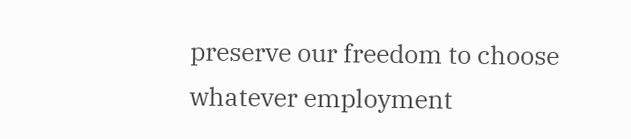preserve our freedom to choose whatever employment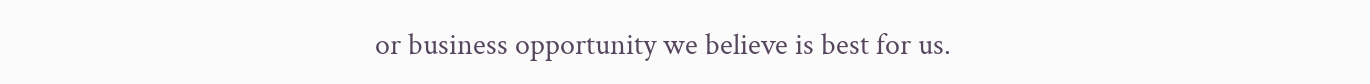or business opportunity we believe is best for us.